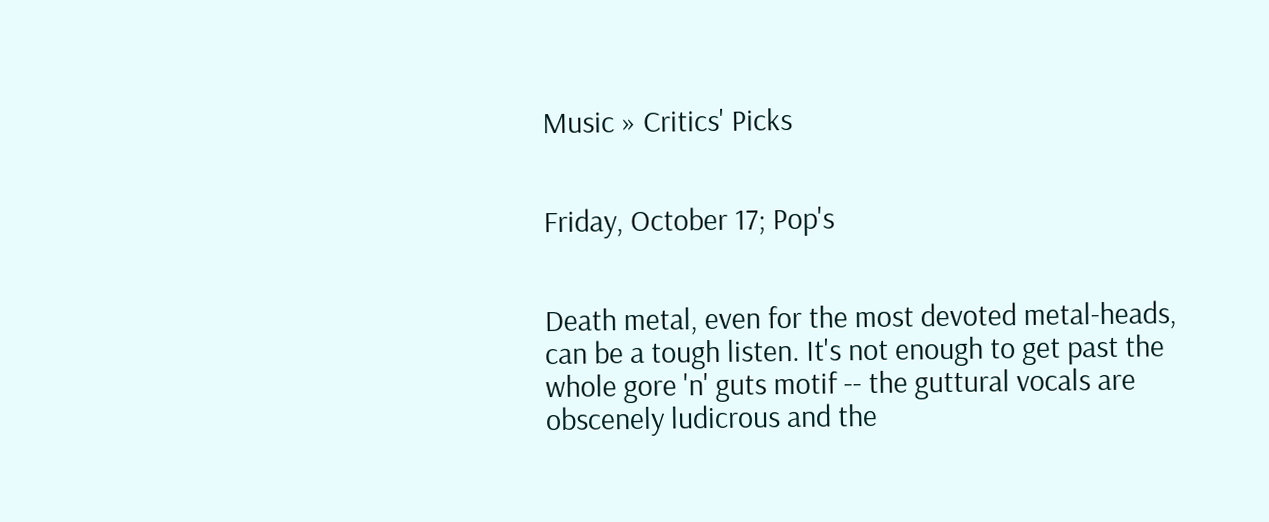Music » Critics' Picks


Friday, October 17; Pop's


Death metal, even for the most devoted metal-heads, can be a tough listen. It's not enough to get past the whole gore 'n' guts motif -- the guttural vocals are obscenely ludicrous and the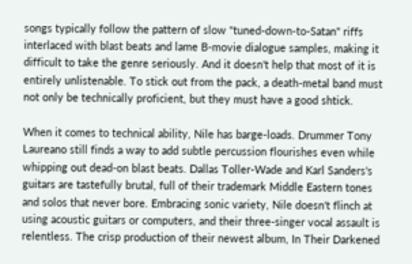songs typically follow the pattern of slow "tuned-down-to-Satan" riffs interlaced with blast beats and lame B-movie dialogue samples, making it difficult to take the genre seriously. And it doesn't help that most of it is entirely unlistenable. To stick out from the pack, a death-metal band must not only be technically proficient, but they must have a good shtick.

When it comes to technical ability, Nile has barge-loads. Drummer Tony Laureano still finds a way to add subtle percussion flourishes even while whipping out dead-on blast beats. Dallas Toller-Wade and Karl Sanders's guitars are tastefully brutal, full of their trademark Middle Eastern tones and solos that never bore. Embracing sonic variety, Nile doesn't flinch at using acoustic guitars or computers, and their three-singer vocal assault is relentless. The crisp production of their newest album, In Their Darkened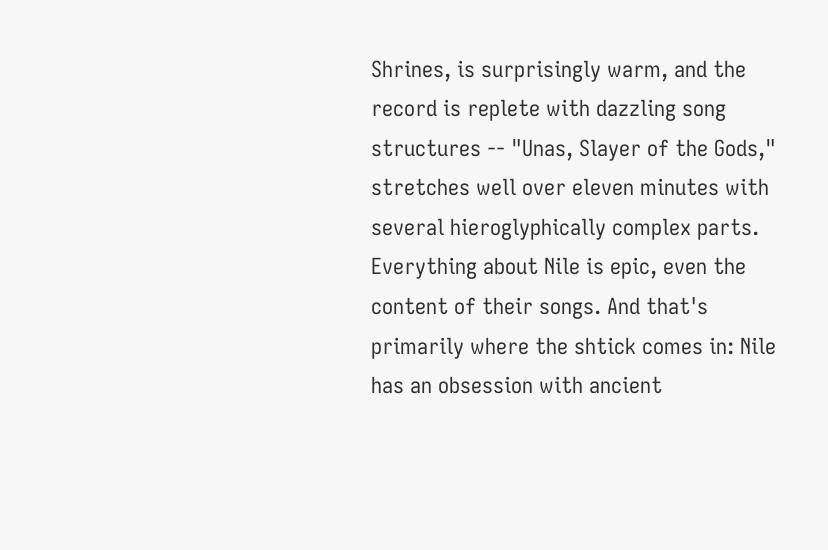Shrines, is surprisingly warm, and the record is replete with dazzling song structures -- "Unas, Slayer of the Gods," stretches well over eleven minutes with several hieroglyphically complex parts. Everything about Nile is epic, even the content of their songs. And that's primarily where the shtick comes in: Nile has an obsession with ancient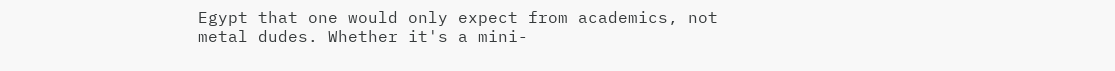Egypt that one would only expect from academics, not metal dudes. Whether it's a mini-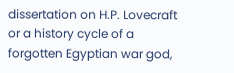dissertation on H.P. Lovecraft or a history cycle of a forgotten Egyptian war god,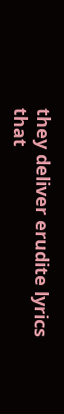they deliver erudite lyrics that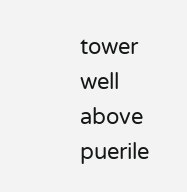tower well above puerile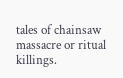tales of chainsaw massacre or ritual killings.